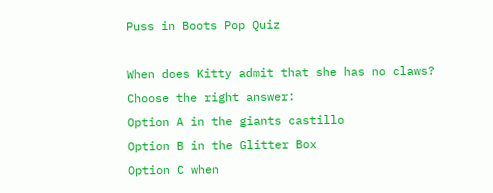Puss in Boots Pop Quiz

When does Kitty admit that she has no claws?
Choose the right answer:
Option A in the giants castillo
Option B in the Glitter Box
Option C when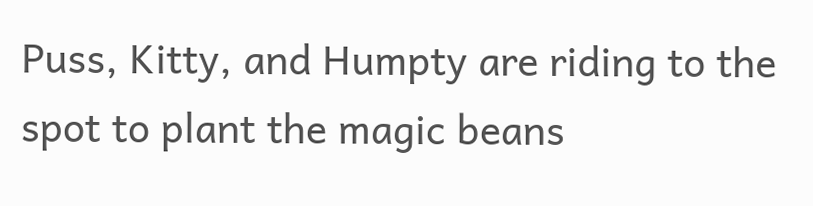Puss, Kitty, and Humpty are riding to the spot to plant the magic beans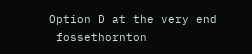Option D at the very end
 fossethornton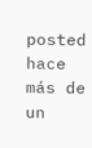posted hace más de un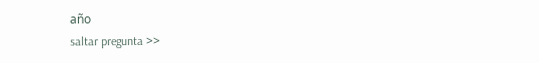año
saltar pregunta >>